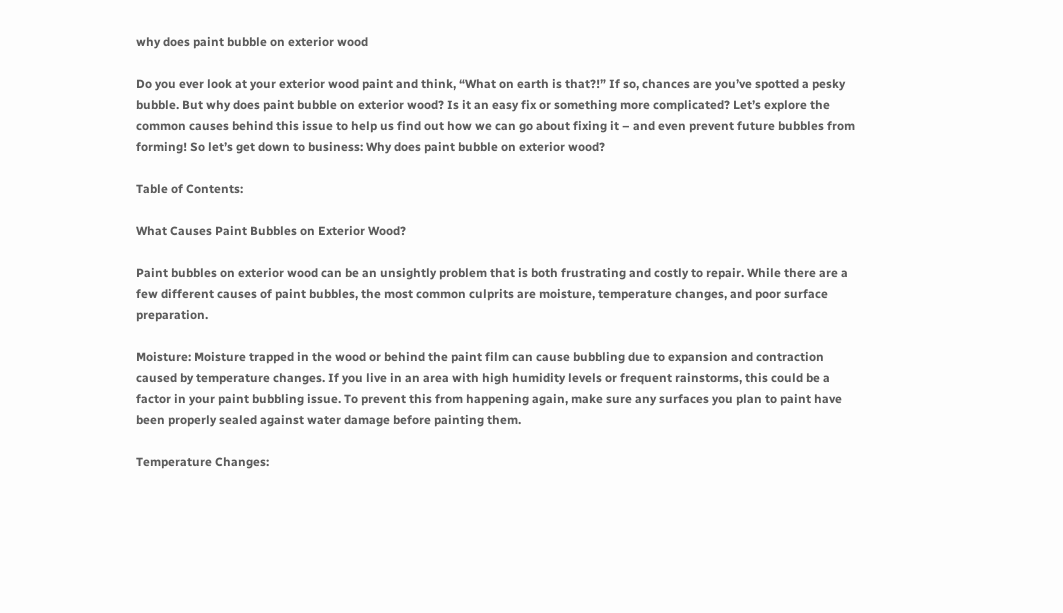why does paint bubble on exterior wood

Do you ever look at your exterior wood paint and think, “What on earth is that?!” If so, chances are you’ve spotted a pesky bubble. But why does paint bubble on exterior wood? Is it an easy fix or something more complicated? Let’s explore the common causes behind this issue to help us find out how we can go about fixing it – and even prevent future bubbles from forming! So let’s get down to business: Why does paint bubble on exterior wood?

Table of Contents:

What Causes Paint Bubbles on Exterior Wood?

Paint bubbles on exterior wood can be an unsightly problem that is both frustrating and costly to repair. While there are a few different causes of paint bubbles, the most common culprits are moisture, temperature changes, and poor surface preparation.

Moisture: Moisture trapped in the wood or behind the paint film can cause bubbling due to expansion and contraction caused by temperature changes. If you live in an area with high humidity levels or frequent rainstorms, this could be a factor in your paint bubbling issue. To prevent this from happening again, make sure any surfaces you plan to paint have been properly sealed against water damage before painting them.

Temperature Changes: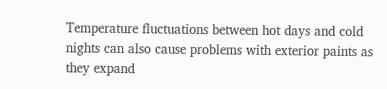Temperature fluctuations between hot days and cold nights can also cause problems with exterior paints as they expand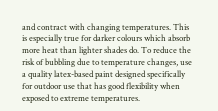and contract with changing temperatures. This is especially true for darker colours which absorb more heat than lighter shades do. To reduce the risk of bubbling due to temperature changes, use a quality latex-based paint designed specifically for outdoor use that has good flexibility when exposed to extreme temperatures.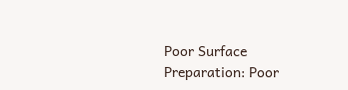Poor Surface Preparation: Poor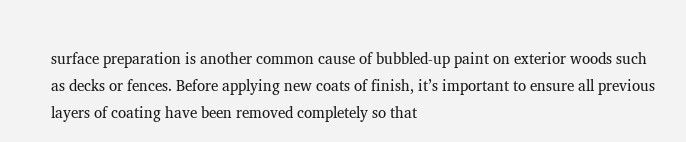surface preparation is another common cause of bubbled-up paint on exterior woods such as decks or fences. Before applying new coats of finish, it’s important to ensure all previous layers of coating have been removed completely so that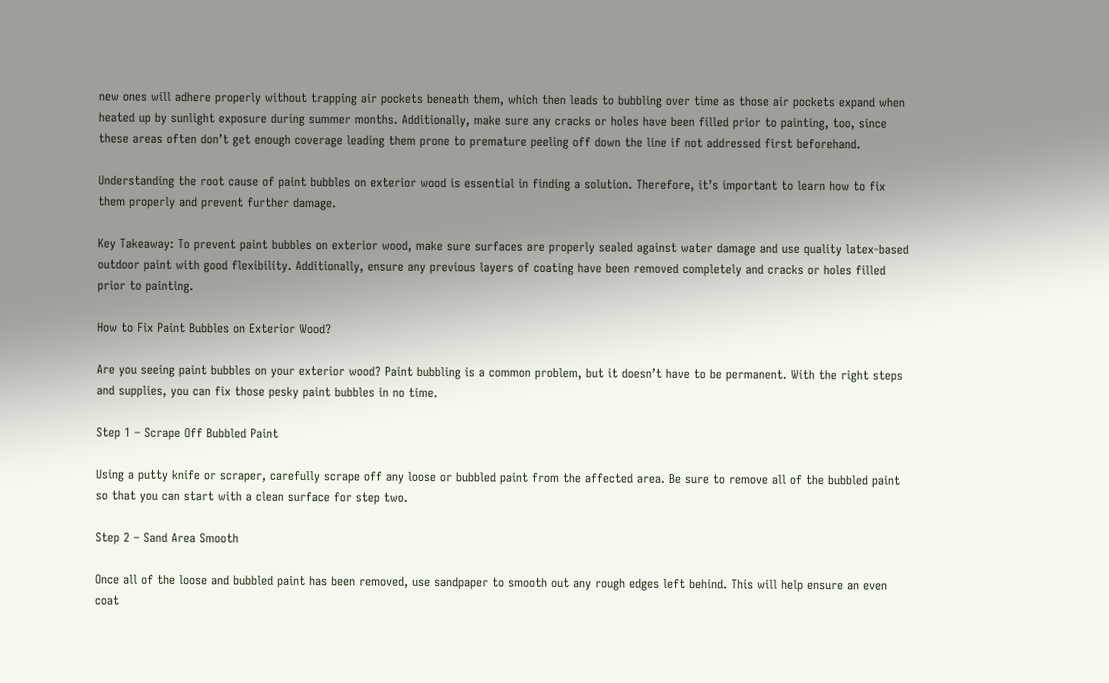new ones will adhere properly without trapping air pockets beneath them, which then leads to bubbling over time as those air pockets expand when heated up by sunlight exposure during summer months. Additionally, make sure any cracks or holes have been filled prior to painting, too, since these areas often don’t get enough coverage leading them prone to premature peeling off down the line if not addressed first beforehand.

Understanding the root cause of paint bubbles on exterior wood is essential in finding a solution. Therefore, it’s important to learn how to fix them properly and prevent further damage.

Key Takeaway: To prevent paint bubbles on exterior wood, make sure surfaces are properly sealed against water damage and use quality latex-based outdoor paint with good flexibility. Additionally, ensure any previous layers of coating have been removed completely and cracks or holes filled prior to painting.

How to Fix Paint Bubbles on Exterior Wood?

Are you seeing paint bubbles on your exterior wood? Paint bubbling is a common problem, but it doesn’t have to be permanent. With the right steps and supplies, you can fix those pesky paint bubbles in no time.

Step 1 – Scrape Off Bubbled Paint

Using a putty knife or scraper, carefully scrape off any loose or bubbled paint from the affected area. Be sure to remove all of the bubbled paint so that you can start with a clean surface for step two.

Step 2 – Sand Area Smooth

Once all of the loose and bubbled paint has been removed, use sandpaper to smooth out any rough edges left behind. This will help ensure an even coat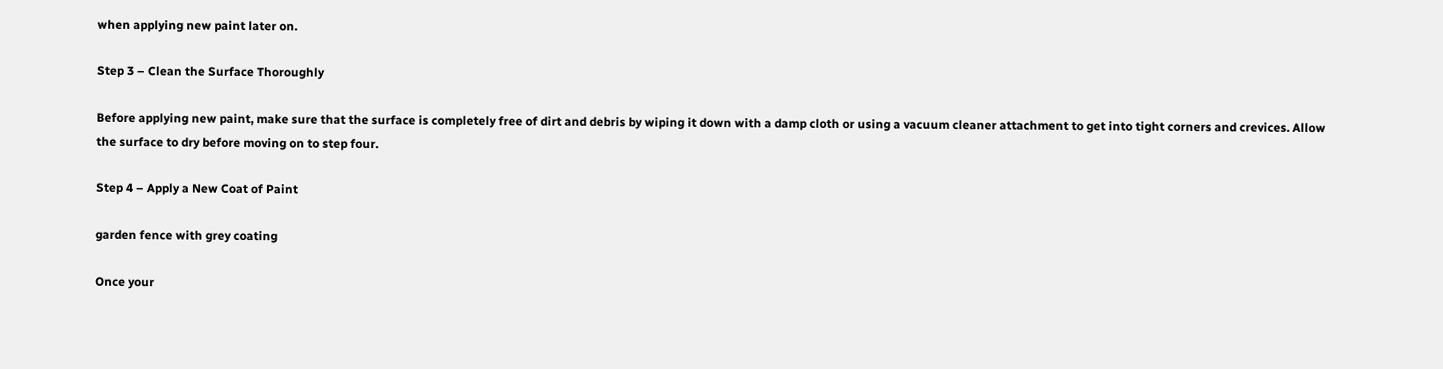when applying new paint later on.

Step 3 – Clean the Surface Thoroughly

Before applying new paint, make sure that the surface is completely free of dirt and debris by wiping it down with a damp cloth or using a vacuum cleaner attachment to get into tight corners and crevices. Allow the surface to dry before moving on to step four.

Step 4 – Apply a New Coat of Paint

garden fence with grey coating

Once your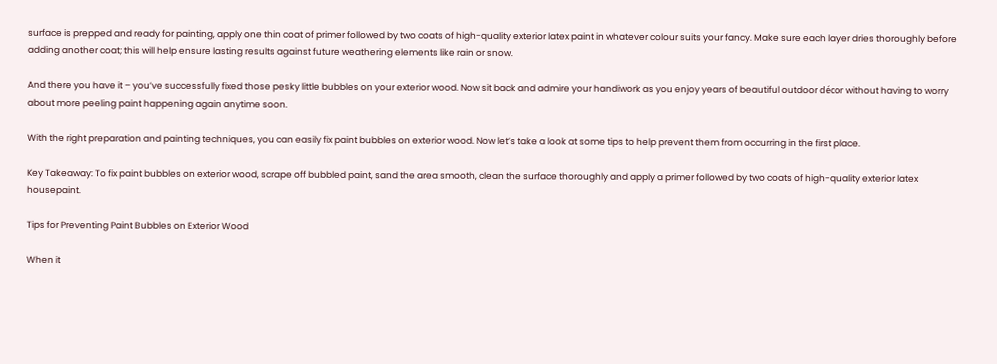surface is prepped and ready for painting, apply one thin coat of primer followed by two coats of high-quality exterior latex paint in whatever colour suits your fancy. Make sure each layer dries thoroughly before adding another coat; this will help ensure lasting results against future weathering elements like rain or snow.

And there you have it – you’ve successfully fixed those pesky little bubbles on your exterior wood. Now sit back and admire your handiwork as you enjoy years of beautiful outdoor décor without having to worry about more peeling paint happening again anytime soon.

With the right preparation and painting techniques, you can easily fix paint bubbles on exterior wood. Now let’s take a look at some tips to help prevent them from occurring in the first place.

Key Takeaway: To fix paint bubbles on exterior wood, scrape off bubbled paint, sand the area smooth, clean the surface thoroughly and apply a primer followed by two coats of high-quality exterior latex housepaint.

Tips for Preventing Paint Bubbles on Exterior Wood

When it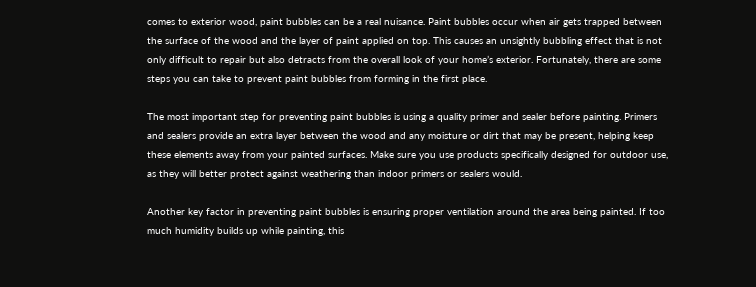comes to exterior wood, paint bubbles can be a real nuisance. Paint bubbles occur when air gets trapped between the surface of the wood and the layer of paint applied on top. This causes an unsightly bubbling effect that is not only difficult to repair but also detracts from the overall look of your home’s exterior. Fortunately, there are some steps you can take to prevent paint bubbles from forming in the first place.

The most important step for preventing paint bubbles is using a quality primer and sealer before painting. Primers and sealers provide an extra layer between the wood and any moisture or dirt that may be present, helping keep these elements away from your painted surfaces. Make sure you use products specifically designed for outdoor use, as they will better protect against weathering than indoor primers or sealers would.

Another key factor in preventing paint bubbles is ensuring proper ventilation around the area being painted. If too much humidity builds up while painting, this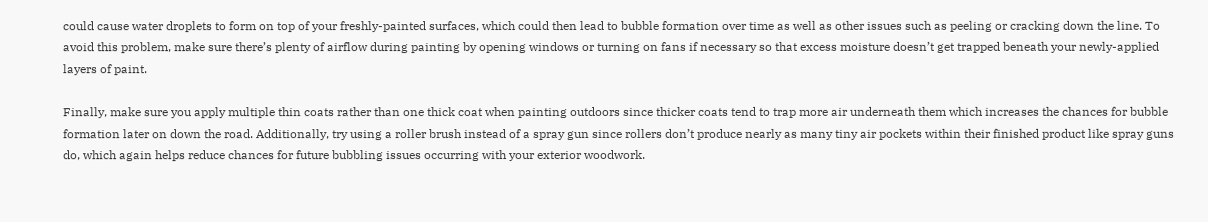could cause water droplets to form on top of your freshly-painted surfaces, which could then lead to bubble formation over time as well as other issues such as peeling or cracking down the line. To avoid this problem, make sure there’s plenty of airflow during painting by opening windows or turning on fans if necessary so that excess moisture doesn’t get trapped beneath your newly-applied layers of paint.

Finally, make sure you apply multiple thin coats rather than one thick coat when painting outdoors since thicker coats tend to trap more air underneath them which increases the chances for bubble formation later on down the road. Additionally, try using a roller brush instead of a spray gun since rollers don’t produce nearly as many tiny air pockets within their finished product like spray guns do, which again helps reduce chances for future bubbling issues occurring with your exterior woodwork.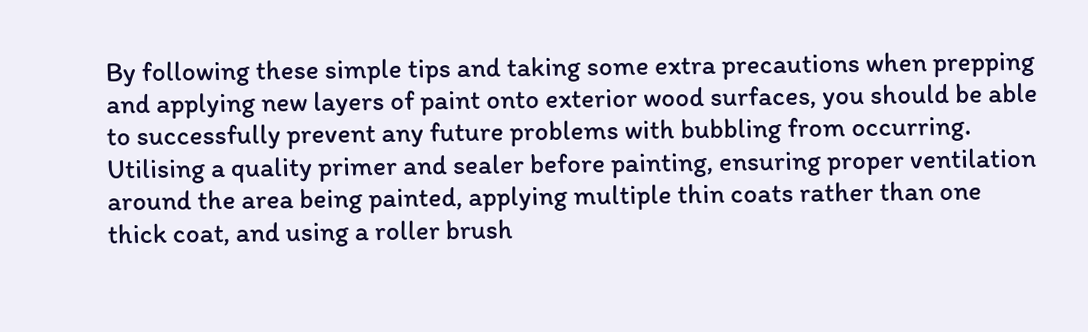By following these simple tips and taking some extra precautions when prepping and applying new layers of paint onto exterior wood surfaces, you should be able to successfully prevent any future problems with bubbling from occurring. Utilising a quality primer and sealer before painting, ensuring proper ventilation around the area being painted, applying multiple thin coats rather than one thick coat, and using a roller brush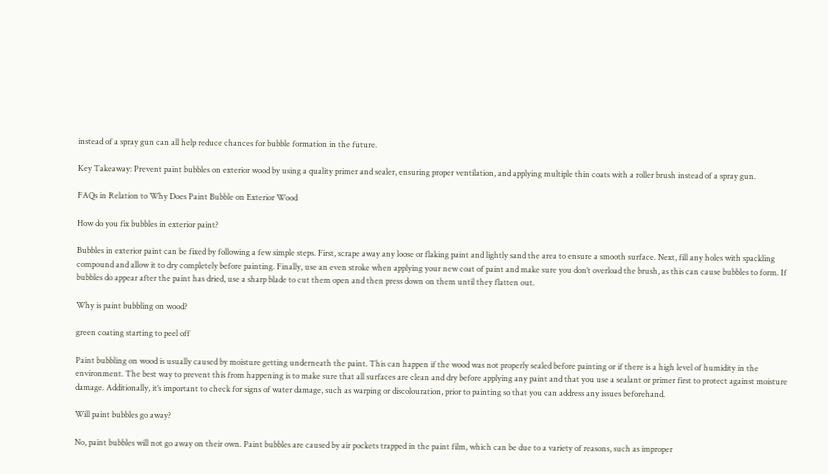instead of a spray gun can all help reduce chances for bubble formation in the future.

Key Takeaway: Prevent paint bubbles on exterior wood by using a quality primer and sealer, ensuring proper ventilation, and applying multiple thin coats with a roller brush instead of a spray gun.

FAQs in Relation to Why Does Paint Bubble on Exterior Wood

How do you fix bubbles in exterior paint?

Bubbles in exterior paint can be fixed by following a few simple steps. First, scrape away any loose or flaking paint and lightly sand the area to ensure a smooth surface. Next, fill any holes with spackling compound and allow it to dry completely before painting. Finally, use an even stroke when applying your new coat of paint and make sure you don’t overload the brush, as this can cause bubbles to form. If bubbles do appear after the paint has dried, use a sharp blade to cut them open and then press down on them until they flatten out.

Why is paint bubbling on wood?

green coating starting to peel off

Paint bubbling on wood is usually caused by moisture getting underneath the paint. This can happen if the wood was not properly sealed before painting or if there is a high level of humidity in the environment. The best way to prevent this from happening is to make sure that all surfaces are clean and dry before applying any paint and that you use a sealant or primer first to protect against moisture damage. Additionally, it’s important to check for signs of water damage, such as warping or discolouration, prior to painting so that you can address any issues beforehand.

Will paint bubbles go away?

No, paint bubbles will not go away on their own. Paint bubbles are caused by air pockets trapped in the paint film, which can be due to a variety of reasons, such as improper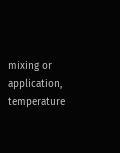mixing or application, temperature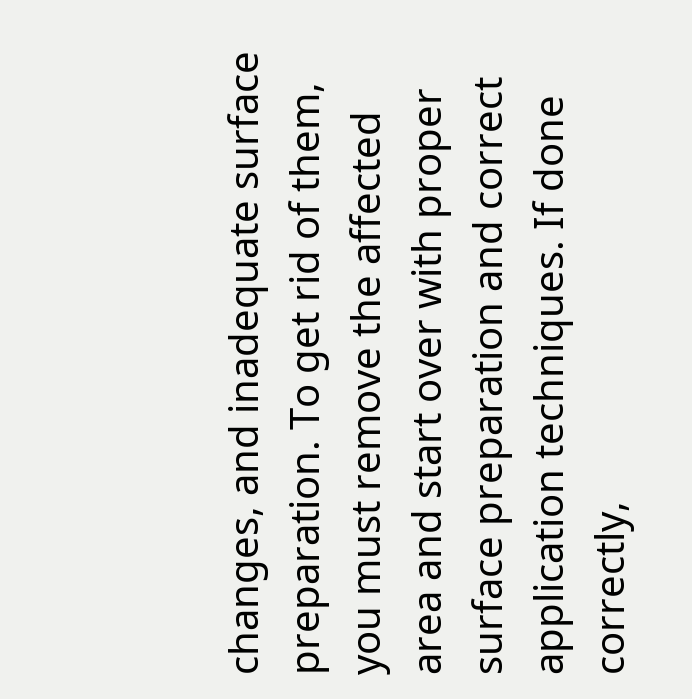changes, and inadequate surface preparation. To get rid of them, you must remove the affected area and start over with proper surface preparation and correct application techniques. If done correctly,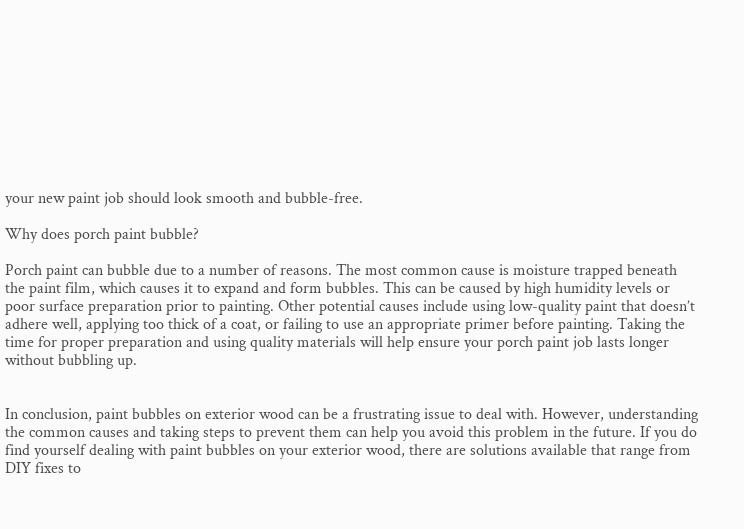your new paint job should look smooth and bubble-free.

Why does porch paint bubble?

Porch paint can bubble due to a number of reasons. The most common cause is moisture trapped beneath the paint film, which causes it to expand and form bubbles. This can be caused by high humidity levels or poor surface preparation prior to painting. Other potential causes include using low-quality paint that doesn’t adhere well, applying too thick of a coat, or failing to use an appropriate primer before painting. Taking the time for proper preparation and using quality materials will help ensure your porch paint job lasts longer without bubbling up.


In conclusion, paint bubbles on exterior wood can be a frustrating issue to deal with. However, understanding the common causes and taking steps to prevent them can help you avoid this problem in the future. If you do find yourself dealing with paint bubbles on your exterior wood, there are solutions available that range from DIY fixes to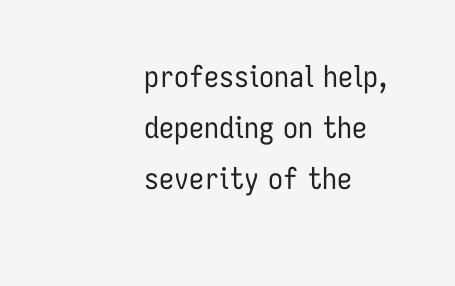professional help, depending on the severity of the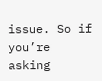issue. So if you’re asking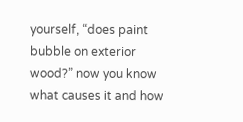yourself, “does paint bubble on exterior wood?” now you know what causes it and how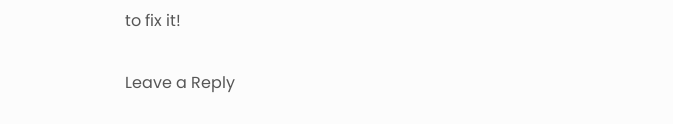to fix it!

Leave a Reply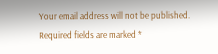Your email address will not be published. Required fields are marked *